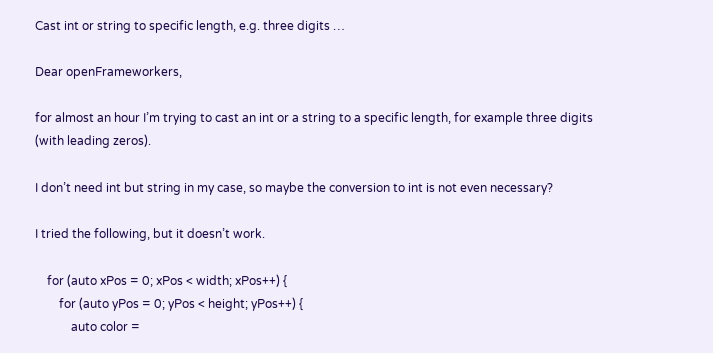Cast int or string to specific length, e.g. three digits …

Dear openFrameworkers,

for almost an hour I’m trying to cast an int or a string to a specific length, for example three digits (with leading zeros).

I don’t need int but string in my case, so maybe the conversion to int is not even necessary?

I tried the following, but it doesn’t work.

    for (auto xPos = 0; xPos < width; xPos++) {
        for (auto yPos = 0; yPos < height; yPos++) {
            auto color =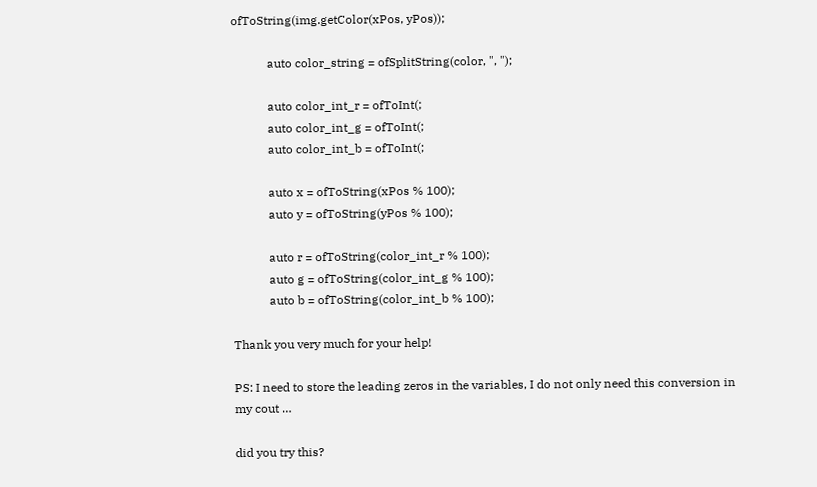ofToString(img.getColor(xPos, yPos));

            auto color_string = ofSplitString(color, ", ");

            auto color_int_r = ofToInt(;
            auto color_int_g = ofToInt(;
            auto color_int_b = ofToInt(;

            auto x = ofToString(xPos % 100);
            auto y = ofToString(yPos % 100);

            auto r = ofToString(color_int_r % 100);
            auto g = ofToString(color_int_g % 100);
            auto b = ofToString(color_int_b % 100);

Thank you very much for your help!

PS: I need to store the leading zeros in the variables, I do not only need this conversion in my cout …

did you try this?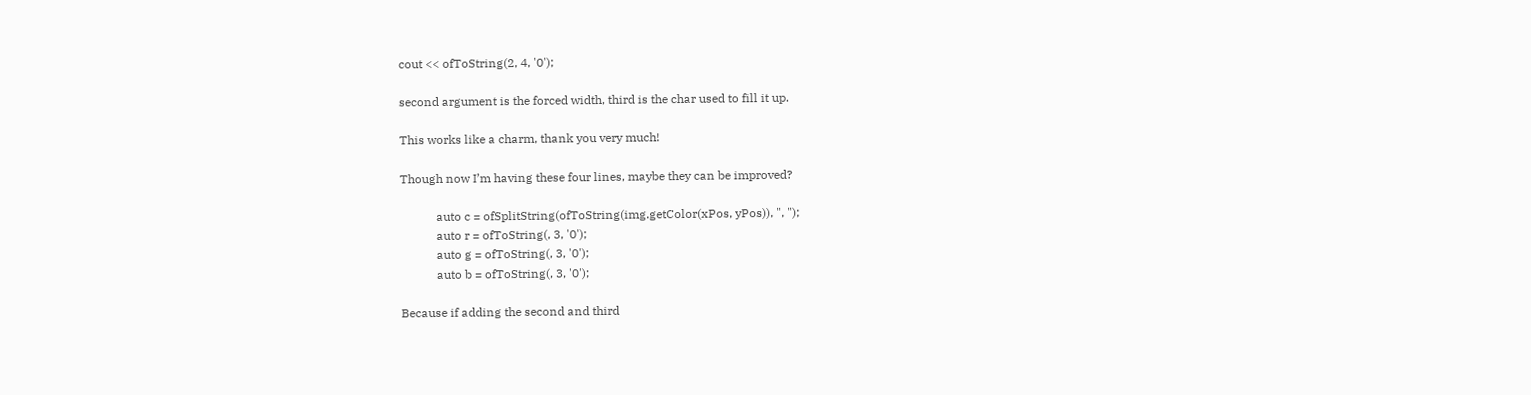cout << ofToString(2, 4, '0');

second argument is the forced width, third is the char used to fill it up.

This works like a charm, thank you very much!

Though now I’m having these four lines, maybe they can be improved?

            auto c = ofSplitString(ofToString(img.getColor(xPos, yPos)), ", ");
            auto r = ofToString(, 3, '0');
            auto g = ofToString(, 3, '0');
            auto b = ofToString(, 3, '0');

Because if adding the second and third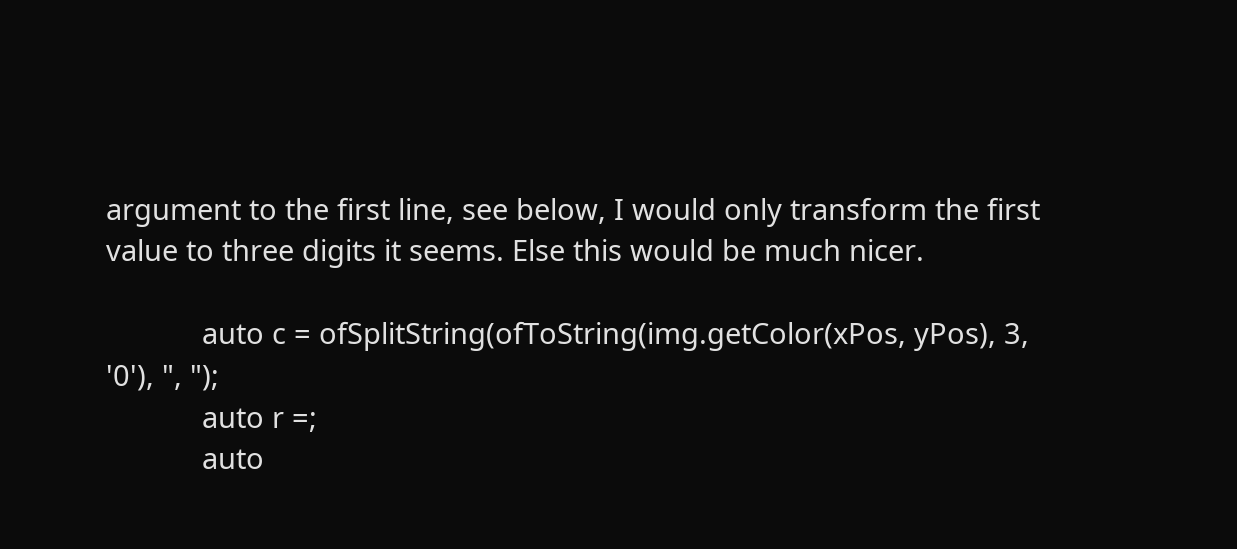argument to the first line, see below, I would only transform the first value to three digits it seems. Else this would be much nicer.

            auto c = ofSplitString(ofToString(img.getColor(xPos, yPos), 3, '0'), ", ");
            auto r =;
            auto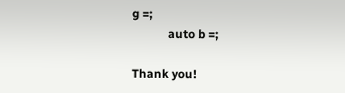g =;
            auto b =;

Thank you!